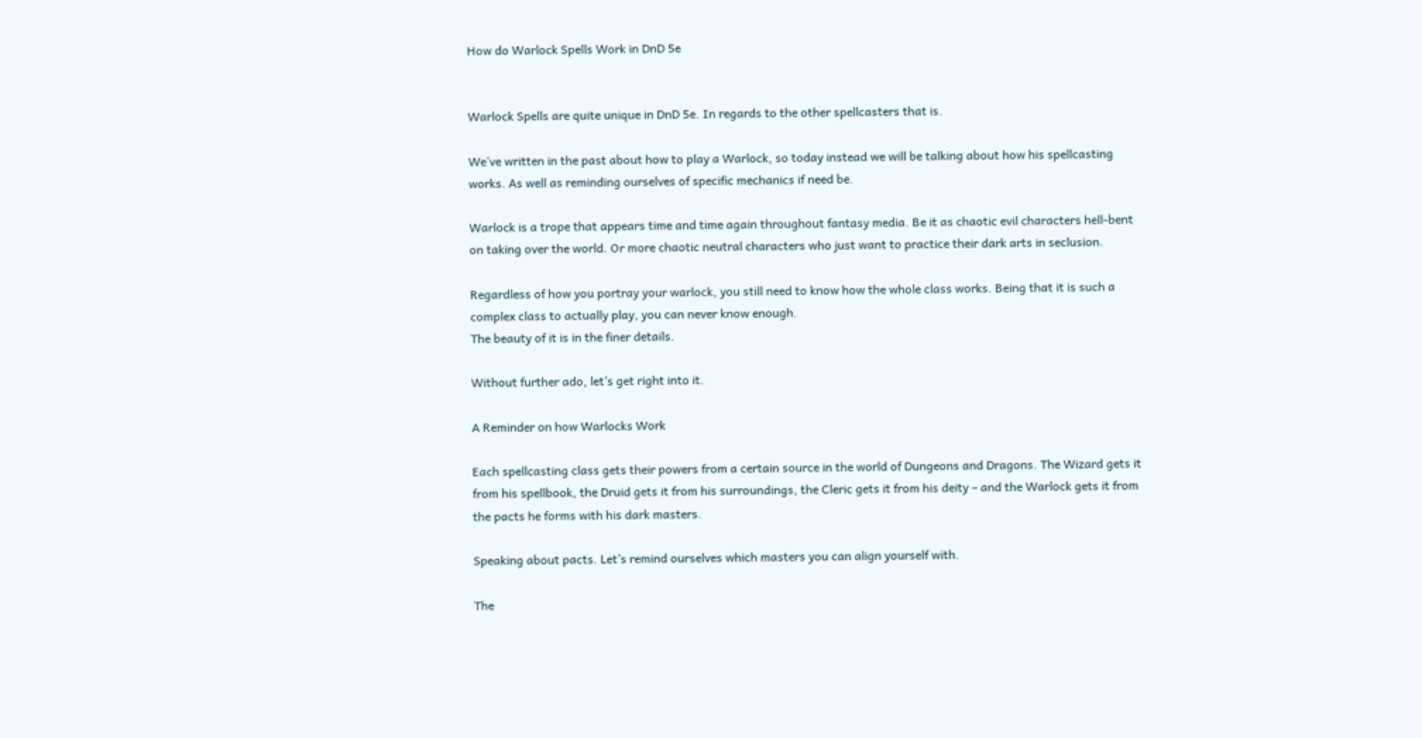How do Warlock Spells Work in DnD 5e


Warlock Spells are quite unique in DnD 5e. In regards to the other spellcasters that is.

We’ve written in the past about how to play a Warlock, so today instead we will be talking about how his spellcasting works. As well as reminding ourselves of specific mechanics if need be.

Warlock is a trope that appears time and time again throughout fantasy media. Be it as chaotic evil characters hell-bent on taking over the world. Or more chaotic neutral characters who just want to practice their dark arts in seclusion.

Regardless of how you portray your warlock, you still need to know how the whole class works. Being that it is such a complex class to actually play, you can never know enough.
The beauty of it is in the finer details.

Without further ado, let’s get right into it.

A Reminder on how Warlocks Work

Each spellcasting class gets their powers from a certain source in the world of Dungeons and Dragons. The Wizard gets it from his spellbook, the Druid gets it from his surroundings, the Cleric gets it from his deity – and the Warlock gets it from the pacts he forms with his dark masters.

Speaking about pacts. Let’s remind ourselves which masters you can align yourself with.

The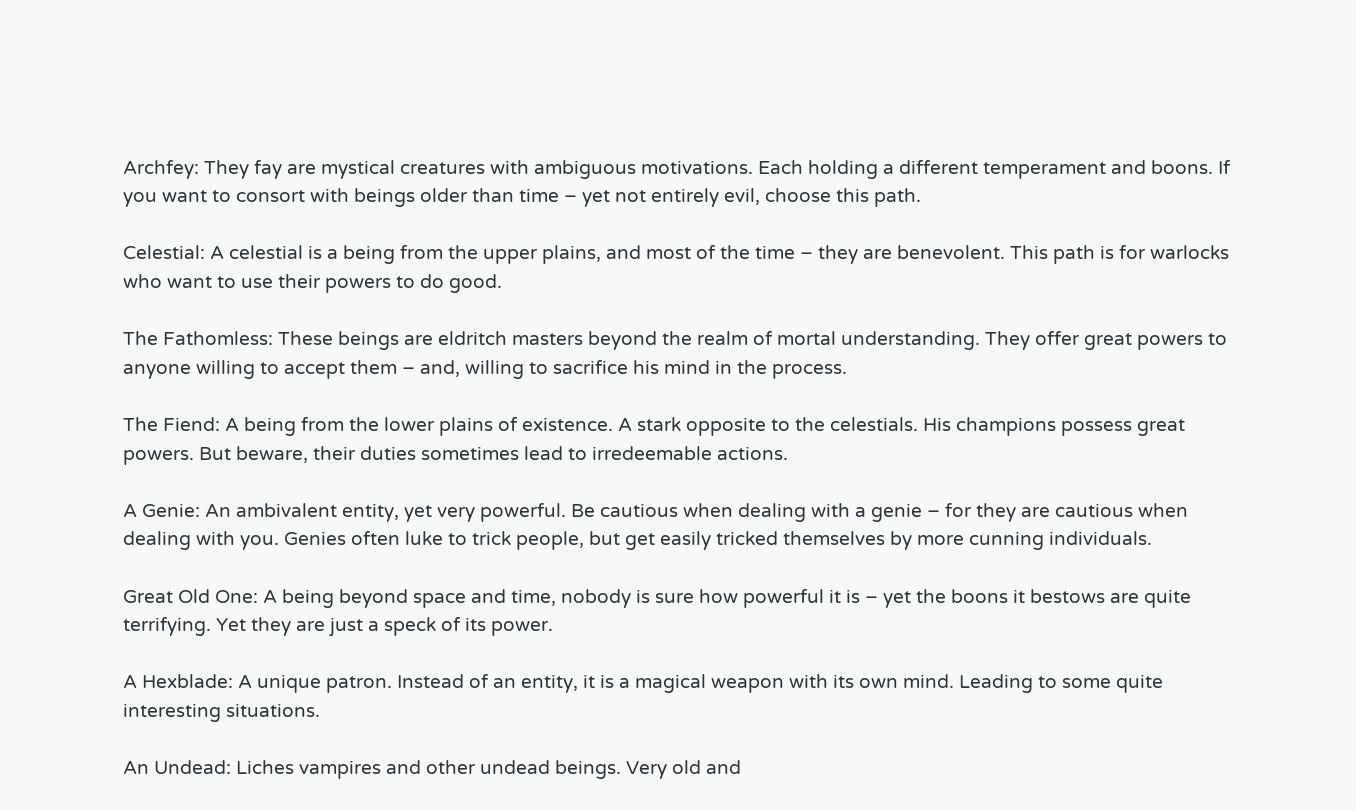Archfey: They fay are mystical creatures with ambiguous motivations. Each holding a different temperament and boons. If you want to consort with beings older than time – yet not entirely evil, choose this path.

Celestial: A celestial is a being from the upper plains, and most of the time – they are benevolent. This path is for warlocks who want to use their powers to do good.

The Fathomless: These beings are eldritch masters beyond the realm of mortal understanding. They offer great powers to anyone willing to accept them – and, willing to sacrifice his mind in the process.

The Fiend: A being from the lower plains of existence. A stark opposite to the celestials. His champions possess great powers. But beware, their duties sometimes lead to irredeemable actions.

A Genie: An ambivalent entity, yet very powerful. Be cautious when dealing with a genie – for they are cautious when dealing with you. Genies often luke to trick people, but get easily tricked themselves by more cunning individuals.

Great Old One: A being beyond space and time, nobody is sure how powerful it is – yet the boons it bestows are quite terrifying. Yet they are just a speck of its power.

A Hexblade: A unique patron. Instead of an entity, it is a magical weapon with its own mind. Leading to some quite interesting situations.

An Undead: Liches vampires and other undead beings. Very old and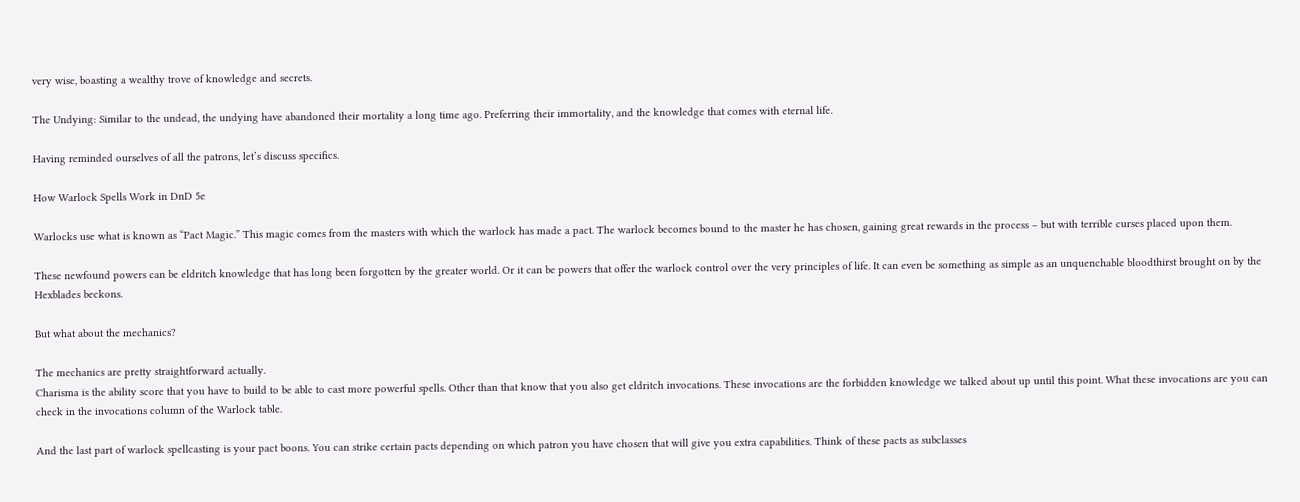very wise, boasting a wealthy trove of knowledge and secrets.

The Undying: Similar to the undead, the undying have abandoned their mortality a long time ago. Preferring their immortality, and the knowledge that comes with eternal life.

Having reminded ourselves of all the patrons, let’s discuss specifics.

How Warlock Spells Work in DnD 5e

Warlocks use what is known as “Pact Magic.” This magic comes from the masters with which the warlock has made a pact. The warlock becomes bound to the master he has chosen, gaining great rewards in the process – but with terrible curses placed upon them.

These newfound powers can be eldritch knowledge that has long been forgotten by the greater world. Or it can be powers that offer the warlock control over the very principles of life. It can even be something as simple as an unquenchable bloodthirst brought on by the Hexblades beckons.

But what about the mechanics?

The mechanics are pretty straightforward actually.
Charisma is the ability score that you have to build to be able to cast more powerful spells. Other than that know that you also get eldritch invocations. These invocations are the forbidden knowledge we talked about up until this point. What these invocations are you can check in the invocations column of the Warlock table.

And the last part of warlock spellcasting is your pact boons. You can strike certain pacts depending on which patron you have chosen that will give you extra capabilities. Think of these pacts as subclasses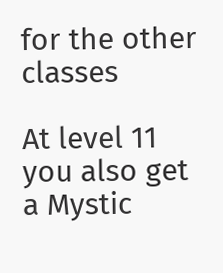for the other classes

At level 11 you also get a Mystic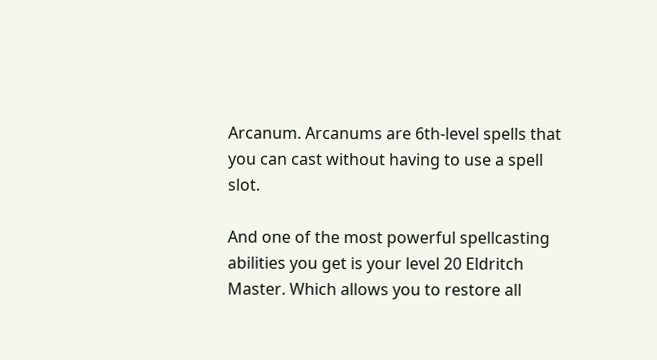Arcanum. Arcanums are 6th-level spells that you can cast without having to use a spell slot.

And one of the most powerful spellcasting abilities you get is your level 20 Eldritch Master. Which allows you to restore all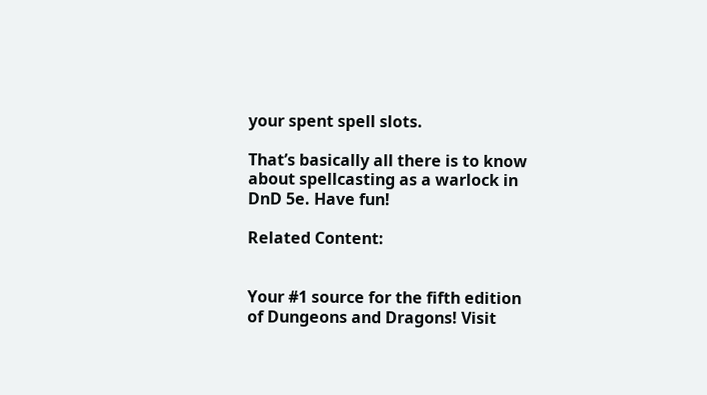your spent spell slots.

That’s basically all there is to know about spellcasting as a warlock in DnD 5e. Have fun!

Related Content:


Your #1 source for the fifth edition of Dungeons and Dragons! Visit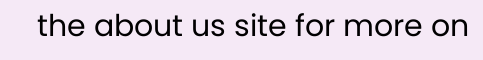the about us site for more on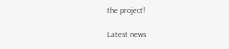the project!

Latest news